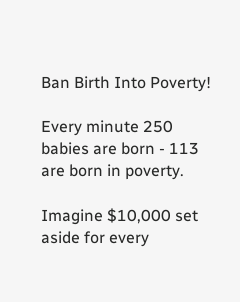Ban Birth Into Poverty!

Every minute 250 babies are born - 113 are born in poverty.

Imagine $10,000 set aside for every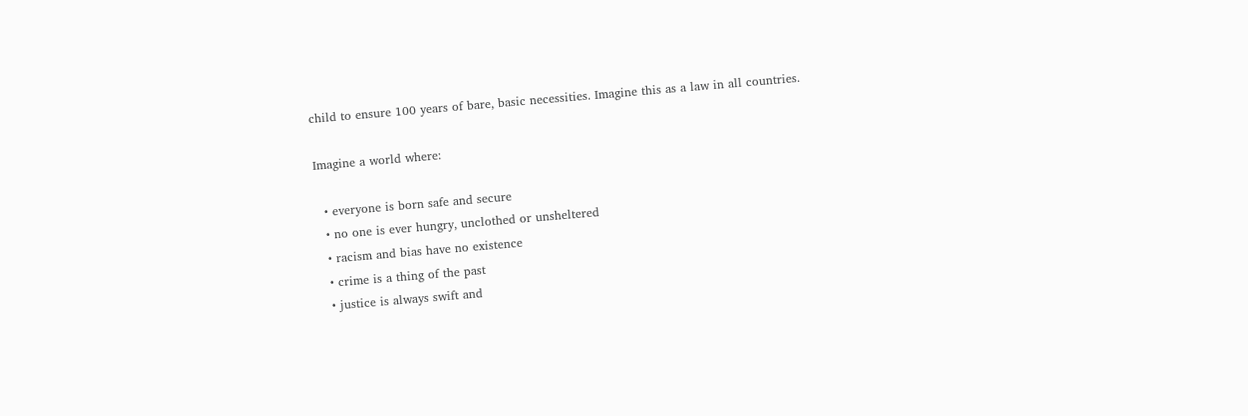child to ensure 100 years of bare, basic necessities. Imagine this as a law in all countries.

Imagine a world where:

  • everyone is born safe and secure
  • no one is ever hungry, unclothed or unsheltered
  • racism and bias have no existence
  • crime is a thing of the past
  • justice is always swift and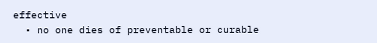effective
  • no one dies of preventable or curable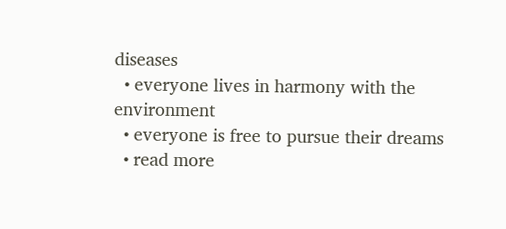diseases
  • everyone lives in harmony with the environment
  • everyone is free to pursue their dreams
  • read more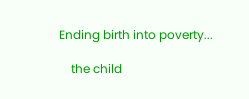Ending birth into poverty...

    the child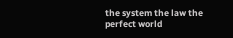the system the law the perfect world